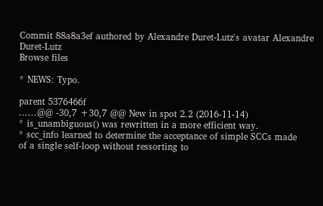Commit 88a8a3ef authored by Alexandre Duret-Lutz's avatar Alexandre Duret-Lutz
Browse files

* NEWS: Typo.

parent 5376466f
......@@ -30,7 +30,7 @@ New in spot 2.2 (2016-11-14)
* is_unambiguous() was rewritten in a more efficient way.
* scc_info learned to determine the acceptance of simple SCCs made
of a single self-loop without ressorting to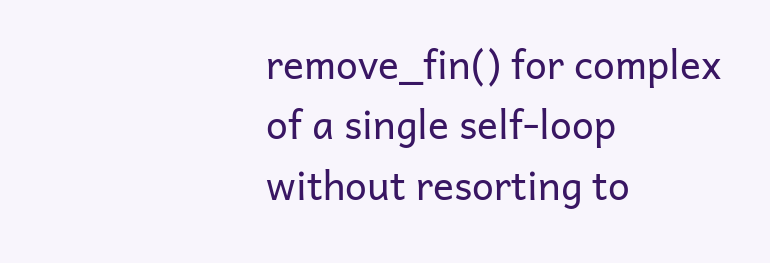remove_fin() for complex
of a single self-loop without resorting to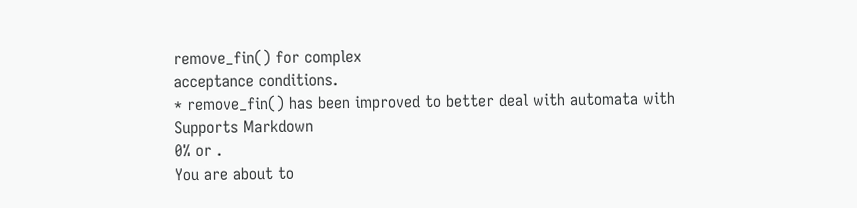remove_fin() for complex
acceptance conditions.
* remove_fin() has been improved to better deal with automata with
Supports Markdown
0% or .
You are about to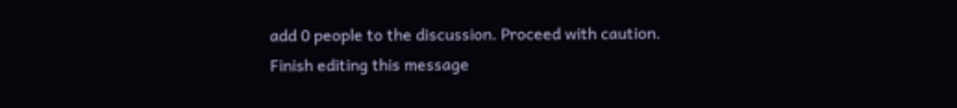add 0 people to the discussion. Proceed with caution.
Finish editing this message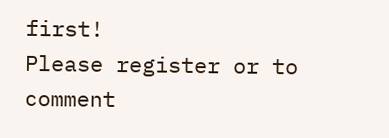first!
Please register or to comment